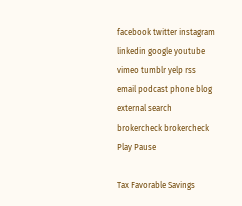facebook twitter instagram linkedin google youtube vimeo tumblr yelp rss email podcast phone blog external search brokercheck brokercheck Play Pause

Tax Favorable Savings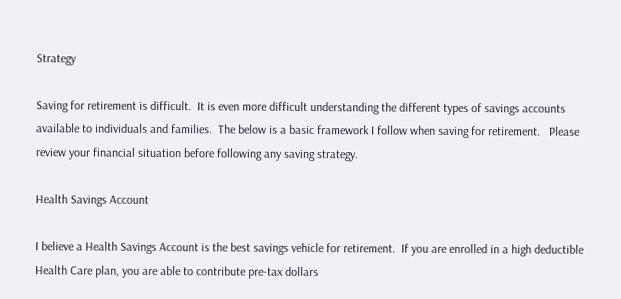Strategy

Saving for retirement is difficult.  It is even more difficult understanding the different types of savings accounts available to individuals and families.  The below is a basic framework I follow when saving for retirement.   Please review your financial situation before following any saving strategy.

Health Savings Account

I believe a Health Savings Account is the best savings vehicle for retirement.  If you are enrolled in a high deductible Health Care plan, you are able to contribute pre-tax dollars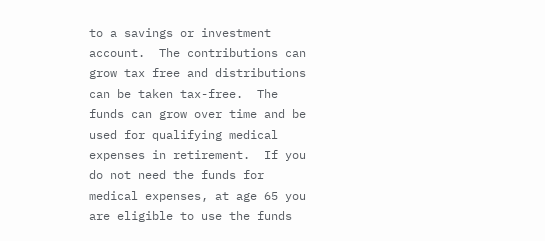to a savings or investment account.  The contributions can grow tax free and distributions can be taken tax-free.  The funds can grow over time and be used for qualifying medical expenses in retirement.  If you do not need the funds for medical expenses, at age 65 you are eligible to use the funds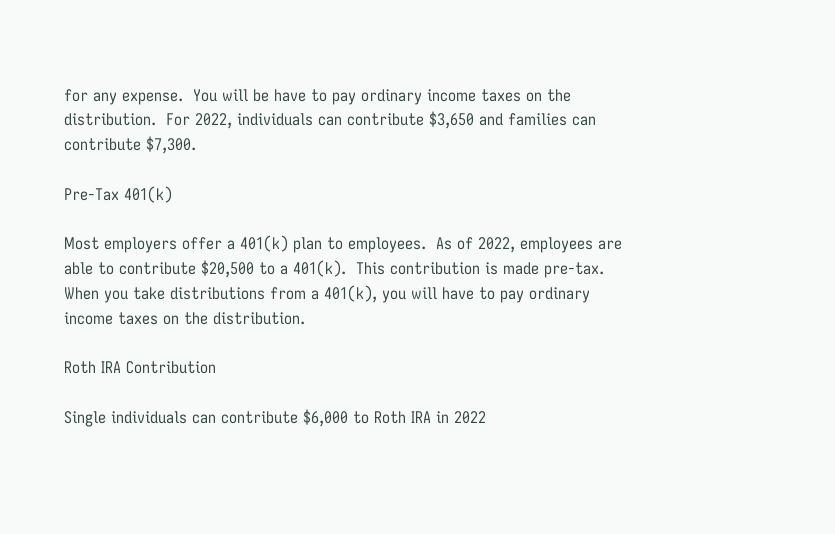for any expense.  You will be have to pay ordinary income taxes on the distribution.  For 2022, individuals can contribute $3,650 and families can contribute $7,300.

Pre-Tax 401(k)

Most employers offer a 401(k) plan to employees.  As of 2022, employees are able to contribute $20,500 to a 401(k).  This contribution is made pre-tax.  When you take distributions from a 401(k), you will have to pay ordinary income taxes on the distribution.

Roth IRA Contribution

Single individuals can contribute $6,000 to Roth IRA in 2022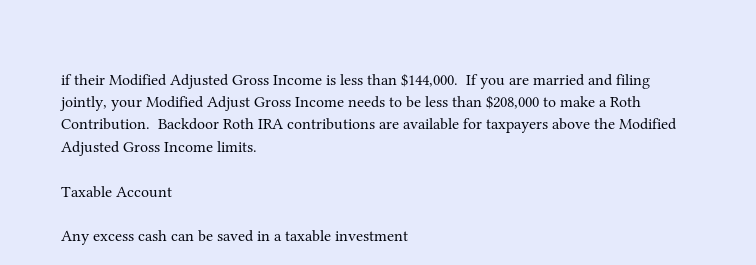if their Modified Adjusted Gross Income is less than $144,000.  If you are married and filing jointly, your Modified Adjust Gross Income needs to be less than $208,000 to make a Roth Contribution.  Backdoor Roth IRA contributions are available for taxpayers above the Modified Adjusted Gross Income limits.

Taxable Account

Any excess cash can be saved in a taxable investment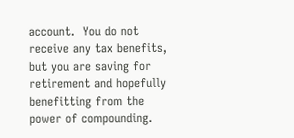account.  You do not receive any tax benefits, but you are saving for retirement and hopefully benefitting from the power of compounding.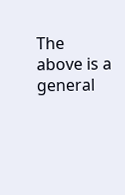The above is a general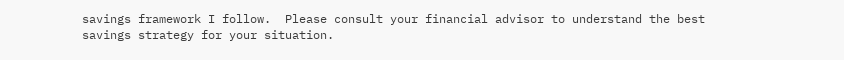savings framework I follow.  Please consult your financial advisor to understand the best savings strategy for your situation.